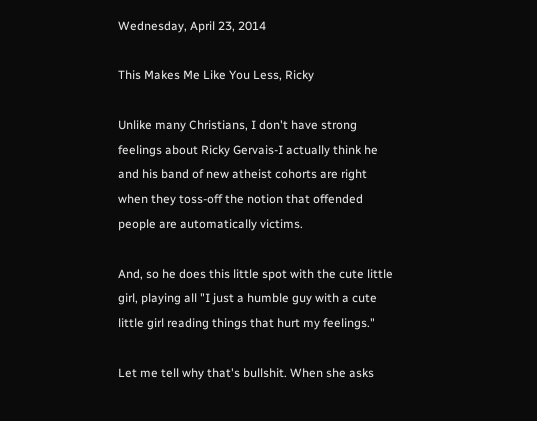Wednesday, April 23, 2014

This Makes Me Like You Less, Ricky

Unlike many Christians, I don't have strong feelings about Ricky Gervais-I actually think he and his band of new atheist cohorts are right when they toss-off the notion that offended people are automatically victims.

And, so he does this little spot with the cute little girl, playing all "I just a humble guy with a cute little girl reading things that hurt my feelings."

Let me tell why that's bullshit. When she asks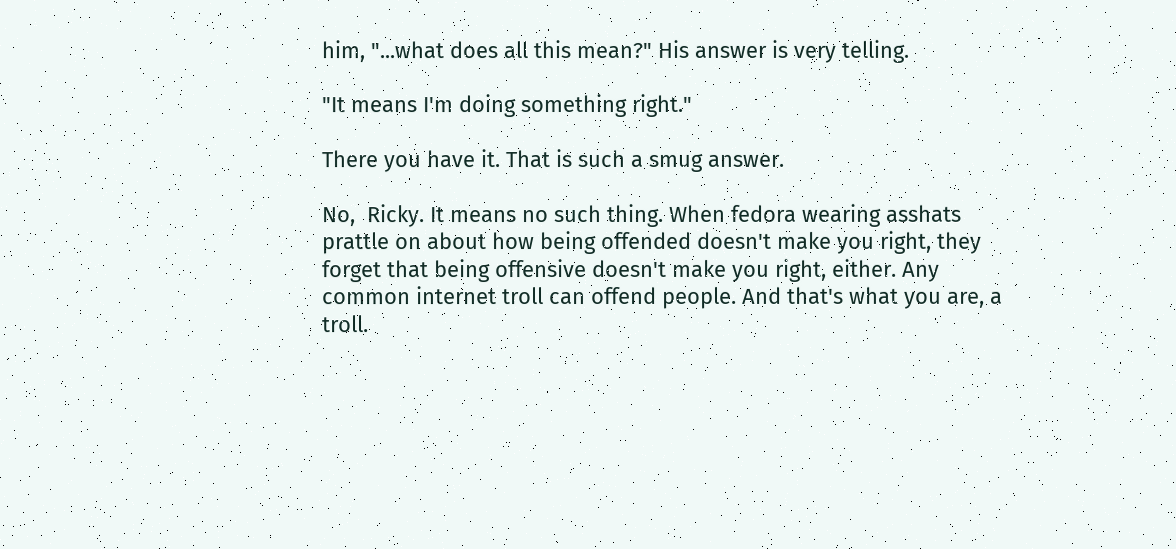him, "...what does all this mean?" His answer is very telling.

"It means I'm doing something right."

There you have it. That is such a smug answer.

No,  Ricky. It means no such thing. When fedora wearing asshats prattle on about how being offended doesn't make you right, they forget that being offensive doesn't make you right, either. Any common internet troll can offend people. And that's what you are, a troll.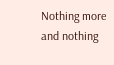Nothing more and nothing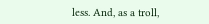less. And, as a troll,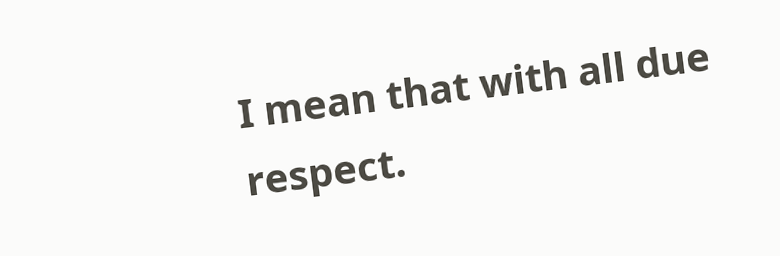I mean that with all due respect.